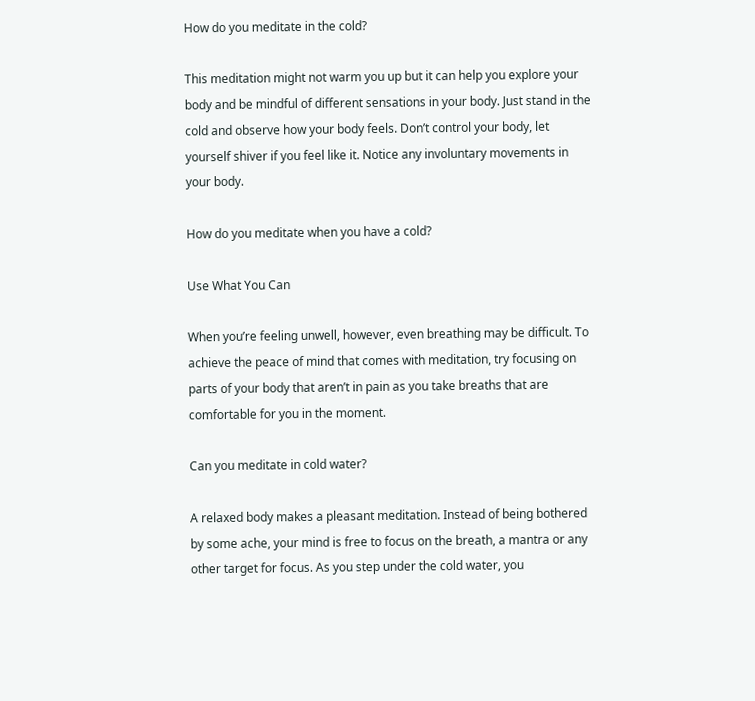How do you meditate in the cold?

This meditation might not warm you up but it can help you explore your body and be mindful of different sensations in your body. Just stand in the cold and observe how your body feels. Don’t control your body, let yourself shiver if you feel like it. Notice any involuntary movements in your body.

How do you meditate when you have a cold?

Use What You Can

When you’re feeling unwell, however, even breathing may be difficult. To achieve the peace of mind that comes with meditation, try focusing on parts of your body that aren’t in pain as you take breaths that are comfortable for you in the moment.

Can you meditate in cold water?

A relaxed body makes a pleasant meditation. Instead of being bothered by some ache, your mind is free to focus on the breath, a mantra or any other target for focus. As you step under the cold water, you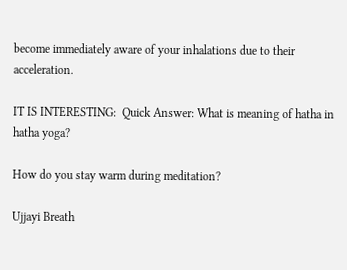become immediately aware of your inhalations due to their acceleration.

IT IS INTERESTING:  Quick Answer: What is meaning of hatha in hatha yoga?

How do you stay warm during meditation?

Ujjayi Breath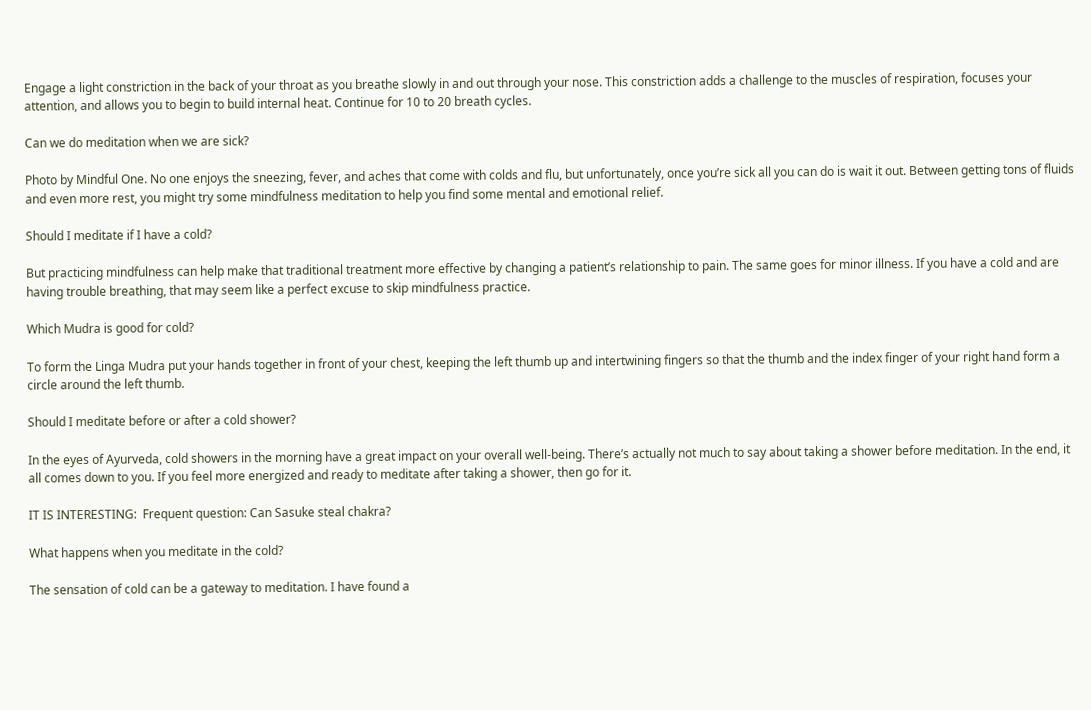Engage a light constriction in the back of your throat as you breathe slowly in and out through your nose. This constriction adds a challenge to the muscles of respiration, focuses your attention, and allows you to begin to build internal heat. Continue for 10 to 20 breath cycles.

Can we do meditation when we are sick?

Photo by Mindful One. No one enjoys the sneezing, fever, and aches that come with colds and flu, but unfortunately, once you’re sick all you can do is wait it out. Between getting tons of fluids and even more rest, you might try some mindfulness meditation to help you find some mental and emotional relief.

Should I meditate if I have a cold?

But practicing mindfulness can help make that traditional treatment more effective by changing a patient’s relationship to pain. The same goes for minor illness. If you have a cold and are having trouble breathing, that may seem like a perfect excuse to skip mindfulness practice.

Which Mudra is good for cold?

To form the Linga Mudra put your hands together in front of your chest, keeping the left thumb up and intertwining fingers so that the thumb and the index finger of your right hand form a circle around the left thumb.

Should I meditate before or after a cold shower?

In the eyes of Ayurveda, cold showers in the morning have a great impact on your overall well-being. There’s actually not much to say about taking a shower before meditation. In the end, it all comes down to you. If you feel more energized and ready to meditate after taking a shower, then go for it.

IT IS INTERESTING:  Frequent question: Can Sasuke steal chakra?

What happens when you meditate in the cold?

The sensation of cold can be a gateway to meditation. I have found a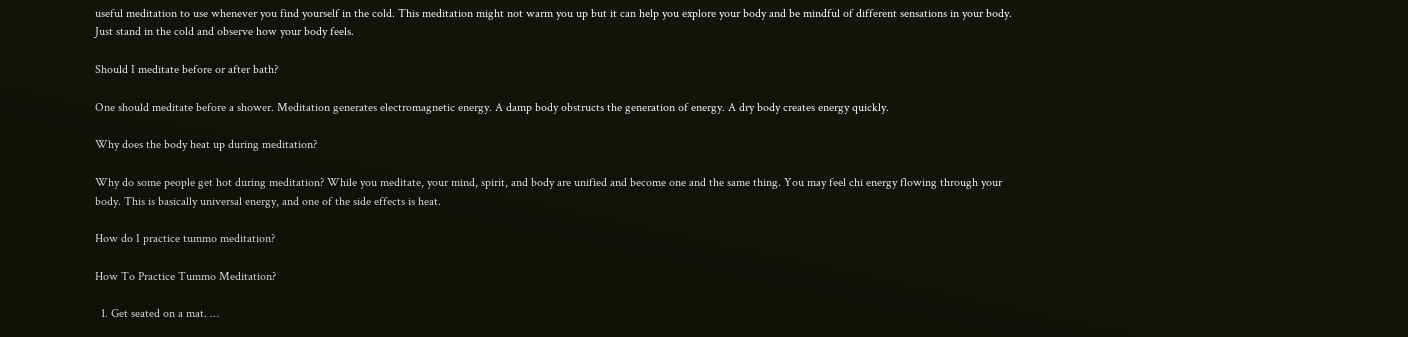useful meditation to use whenever you find yourself in the cold. This meditation might not warm you up but it can help you explore your body and be mindful of different sensations in your body. Just stand in the cold and observe how your body feels.

Should I meditate before or after bath?

One should meditate before a shower. Meditation generates electromagnetic energy. A damp body obstructs the generation of energy. A dry body creates energy quickly.

Why does the body heat up during meditation?

Why do some people get hot during meditation? While you meditate, your mind, spirit, and body are unified and become one and the same thing. You may feel chi energy flowing through your body. This is basically universal energy, and one of the side effects is heat.

How do I practice tummo meditation?

How To Practice Tummo Meditation?

  1. Get seated on a mat. …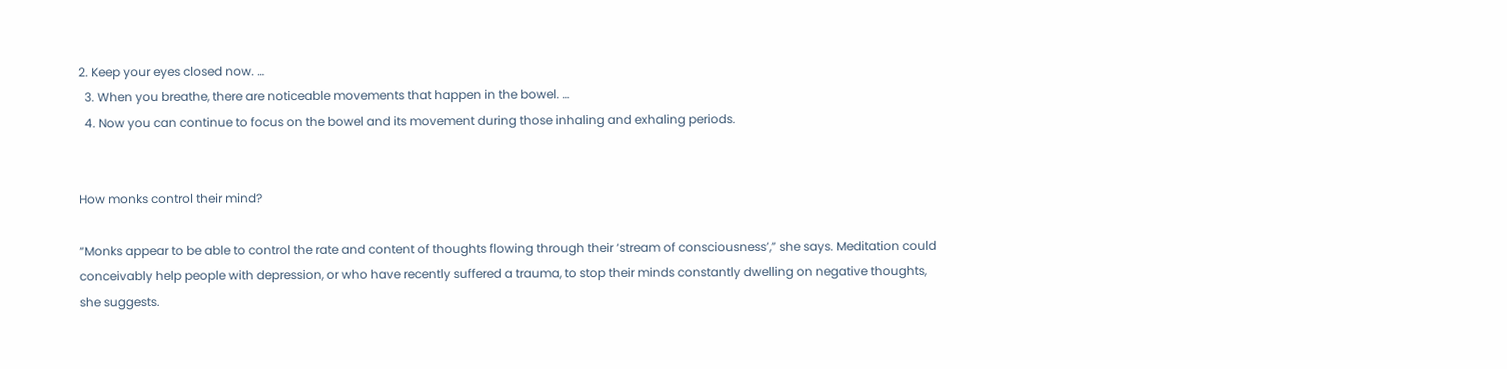2. Keep your eyes closed now. …
  3. When you breathe, there are noticeable movements that happen in the bowel. …
  4. Now you can continue to focus on the bowel and its movement during those inhaling and exhaling periods.


How monks control their mind?

“Monks appear to be able to control the rate and content of thoughts flowing through their ‘stream of consciousness’,” she says. Meditation could conceivably help people with depression, or who have recently suffered a trauma, to stop their minds constantly dwelling on negative thoughts, she suggests.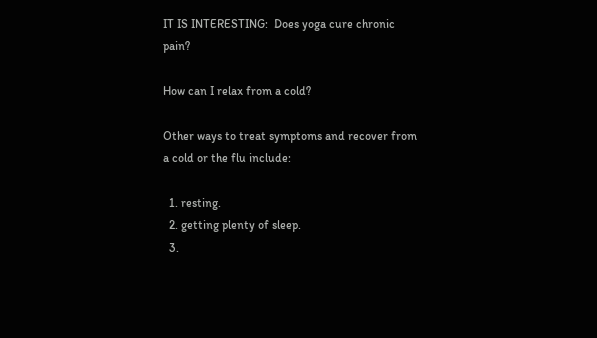IT IS INTERESTING:  Does yoga cure chronic pain?

How can I relax from a cold?

Other ways to treat symptoms and recover from a cold or the flu include:

  1. resting.
  2. getting plenty of sleep.
  3.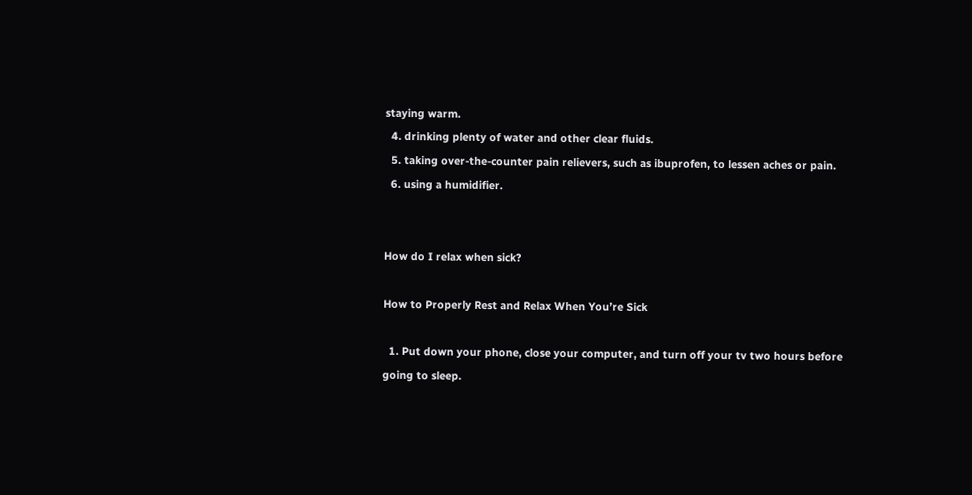staying warm.
  4. drinking plenty of water and other clear fluids.
  5. taking over-the-counter pain relievers, such as ibuprofen, to lessen aches or pain.
  6. using a humidifier.


How do I relax when sick?

How to Properly Rest and Relax When You’re Sick

  1. Put down your phone, close your computer, and turn off your tv two hours before going to sleep.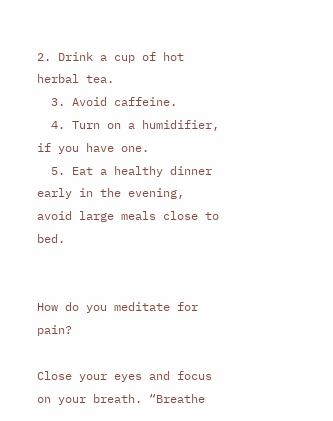2. Drink a cup of hot herbal tea.
  3. Avoid caffeine.
  4. Turn on a humidifier, if you have one.
  5. Eat a healthy dinner early in the evening, avoid large meals close to bed.


How do you meditate for pain?

Close your eyes and focus on your breath. “Breathe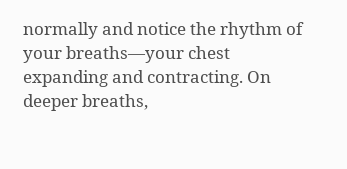normally and notice the rhythm of your breaths—your chest expanding and contracting. On deeper breaths,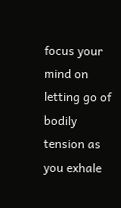focus your mind on letting go of bodily tension as you exhale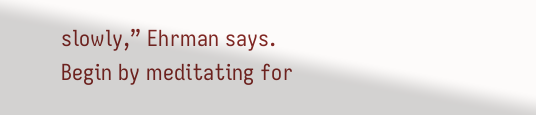slowly,” Ehrman says. Begin by meditating for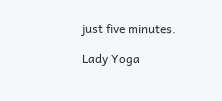just five minutes.

Lady Yoga